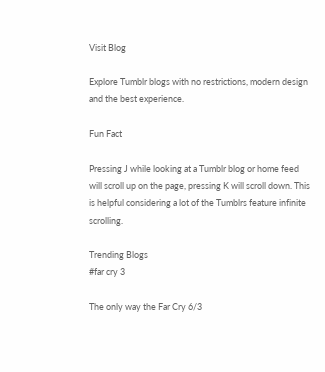Visit Blog

Explore Tumblr blogs with no restrictions, modern design and the best experience.

Fun Fact

Pressing J while looking at a Tumblr blog or home feed will scroll up on the page, pressing K will scroll down. This is helpful considering a lot of the Tumblrs feature infinite scrolling.

Trending Blogs
#far cry 3

The only way the Far Cry 6/3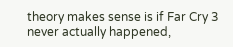theory makes sense is if Far Cry 3 never actually happened,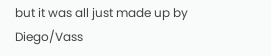but it was all just made up by Diego/Vass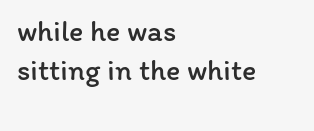while he was sitting in the white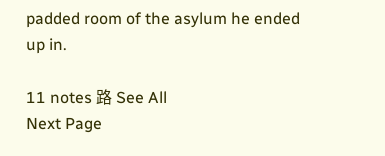padded room of the asylum he ended up in.

11 notes 路 See All
Next Page